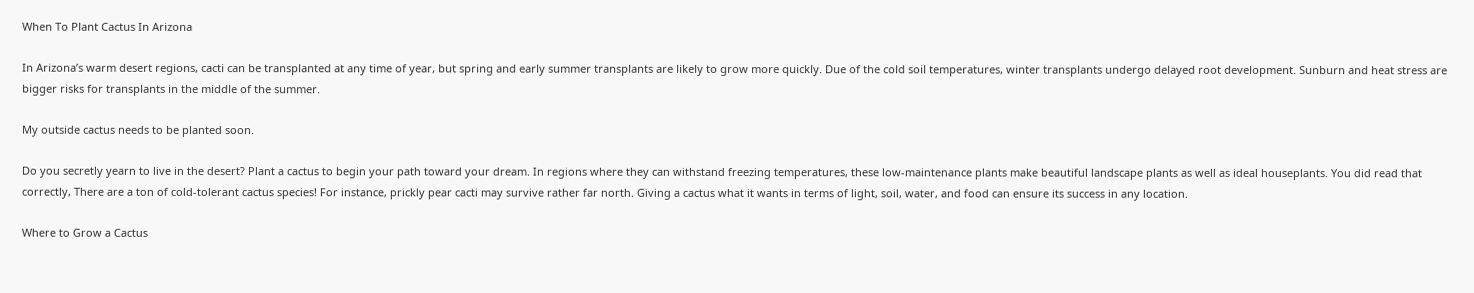When To Plant Cactus In Arizona

In Arizona’s warm desert regions, cacti can be transplanted at any time of year, but spring and early summer transplants are likely to grow more quickly. Due of the cold soil temperatures, winter transplants undergo delayed root development. Sunburn and heat stress are bigger risks for transplants in the middle of the summer.

My outside cactus needs to be planted soon.

Do you secretly yearn to live in the desert? Plant a cactus to begin your path toward your dream. In regions where they can withstand freezing temperatures, these low-maintenance plants make beautiful landscape plants as well as ideal houseplants. You did read that correctly, There are a ton of cold-tolerant cactus species! For instance, prickly pear cacti may survive rather far north. Giving a cactus what it wants in terms of light, soil, water, and food can ensure its success in any location.

Where to Grow a Cactus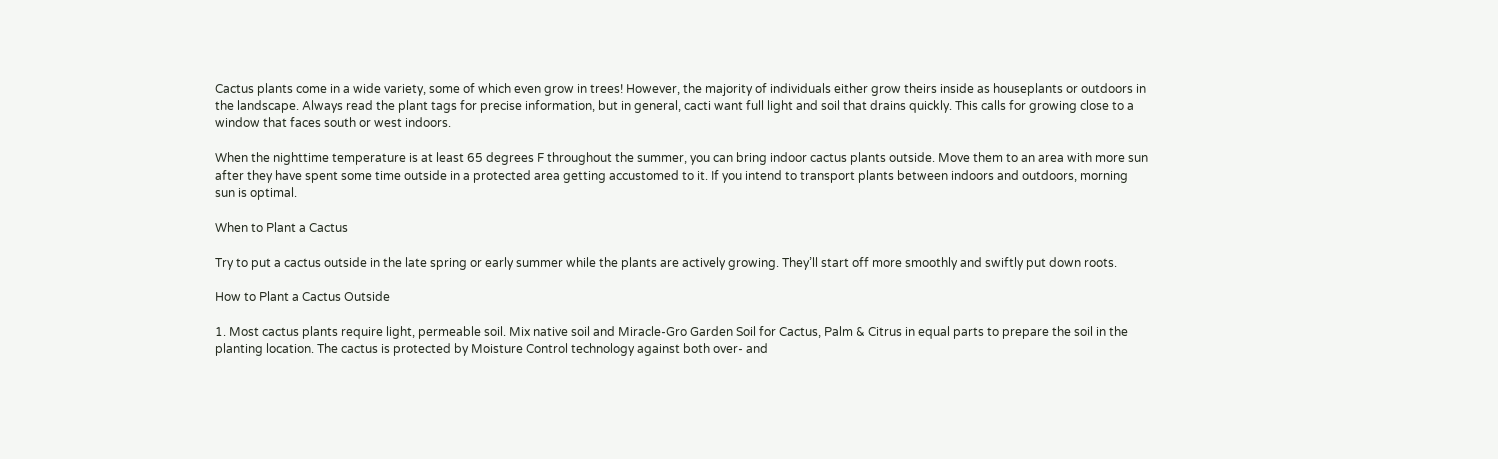Cactus plants come in a wide variety, some of which even grow in trees! However, the majority of individuals either grow theirs inside as houseplants or outdoors in the landscape. Always read the plant tags for precise information, but in general, cacti want full light and soil that drains quickly. This calls for growing close to a window that faces south or west indoors.

When the nighttime temperature is at least 65 degrees F throughout the summer, you can bring indoor cactus plants outside. Move them to an area with more sun after they have spent some time outside in a protected area getting accustomed to it. If you intend to transport plants between indoors and outdoors, morning sun is optimal.

When to Plant a Cactus

Try to put a cactus outside in the late spring or early summer while the plants are actively growing. They’ll start off more smoothly and swiftly put down roots.

How to Plant a Cactus Outside

1. Most cactus plants require light, permeable soil. Mix native soil and Miracle-Gro Garden Soil for Cactus, Palm & Citrus in equal parts to prepare the soil in the planting location. The cactus is protected by Moisture Control technology against both over- and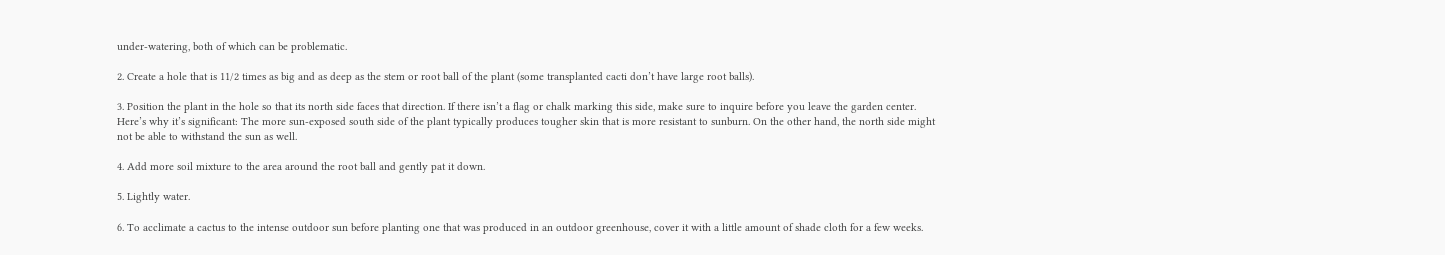under-watering, both of which can be problematic.

2. Create a hole that is 11/2 times as big and as deep as the stem or root ball of the plant (some transplanted cacti don’t have large root balls).

3. Position the plant in the hole so that its north side faces that direction. If there isn’t a flag or chalk marking this side, make sure to inquire before you leave the garden center. Here’s why it’s significant: The more sun-exposed south side of the plant typically produces tougher skin that is more resistant to sunburn. On the other hand, the north side might not be able to withstand the sun as well.

4. Add more soil mixture to the area around the root ball and gently pat it down.

5. Lightly water.

6. To acclimate a cactus to the intense outdoor sun before planting one that was produced in an outdoor greenhouse, cover it with a little amount of shade cloth for a few weeks.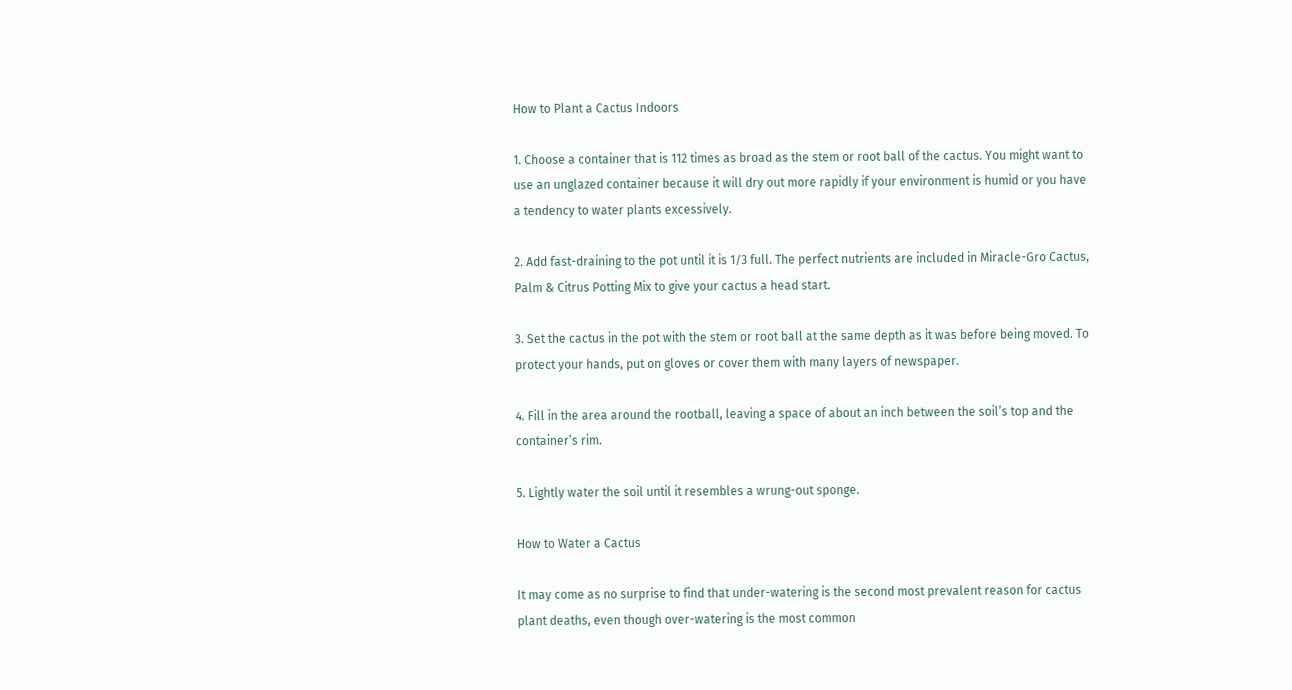How to Plant a Cactus Indoors

1. Choose a container that is 112 times as broad as the stem or root ball of the cactus. You might want to use an unglazed container because it will dry out more rapidly if your environment is humid or you have a tendency to water plants excessively.

2. Add fast-draining to the pot until it is 1/3 full. The perfect nutrients are included in Miracle-Gro Cactus, Palm & Citrus Potting Mix to give your cactus a head start.

3. Set the cactus in the pot with the stem or root ball at the same depth as it was before being moved. To protect your hands, put on gloves or cover them with many layers of newspaper.

4. Fill in the area around the rootball, leaving a space of about an inch between the soil’s top and the container’s rim.

5. Lightly water the soil until it resembles a wrung-out sponge.

How to Water a Cactus

It may come as no surprise to find that under-watering is the second most prevalent reason for cactus plant deaths, even though over-watering is the most common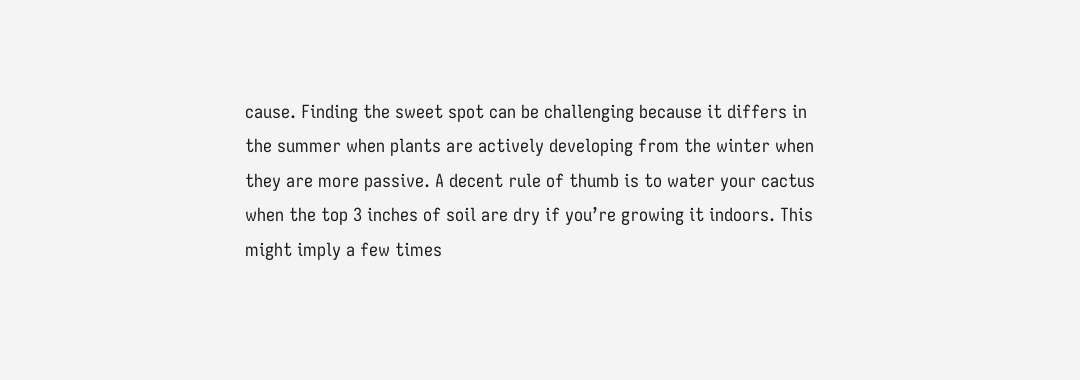cause. Finding the sweet spot can be challenging because it differs in the summer when plants are actively developing from the winter when they are more passive. A decent rule of thumb is to water your cactus when the top 3 inches of soil are dry if you’re growing it indoors. This might imply a few times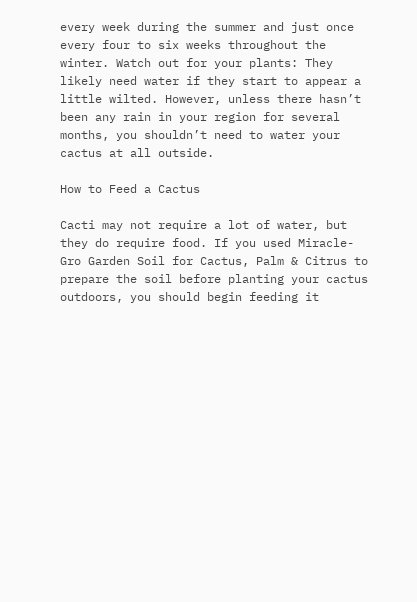every week during the summer and just once every four to six weeks throughout the winter. Watch out for your plants: They likely need water if they start to appear a little wilted. However, unless there hasn’t been any rain in your region for several months, you shouldn’t need to water your cactus at all outside.

How to Feed a Cactus

Cacti may not require a lot of water, but they do require food. If you used Miracle-Gro Garden Soil for Cactus, Palm & Citrus to prepare the soil before planting your cactus outdoors, you should begin feeding it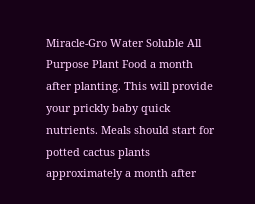Miracle-Gro Water Soluble All Purpose Plant Food a month after planting. This will provide your prickly baby quick nutrients. Meals should start for potted cactus plants approximately a month after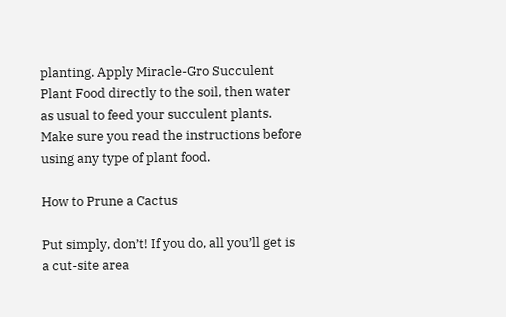planting. Apply Miracle-Gro Succulent Plant Food directly to the soil, then water as usual to feed your succulent plants. Make sure you read the instructions before using any type of plant food.

How to Prune a Cactus

Put simply, don’t! If you do, all you’ll get is a cut-site area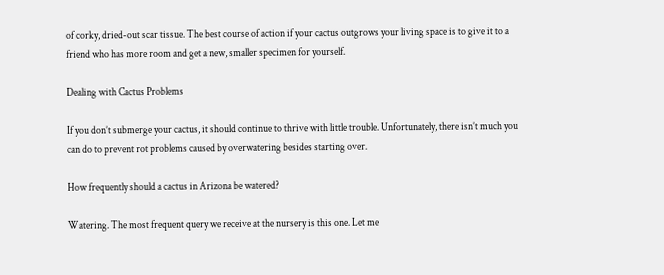of corky, dried-out scar tissue. The best course of action if your cactus outgrows your living space is to give it to a friend who has more room and get a new, smaller specimen for yourself.

Dealing with Cactus Problems

If you don’t submerge your cactus, it should continue to thrive with little trouble. Unfortunately, there isn’t much you can do to prevent rot problems caused by overwatering besides starting over.

How frequently should a cactus in Arizona be watered?

Watering. The most frequent query we receive at the nursery is this one. Let me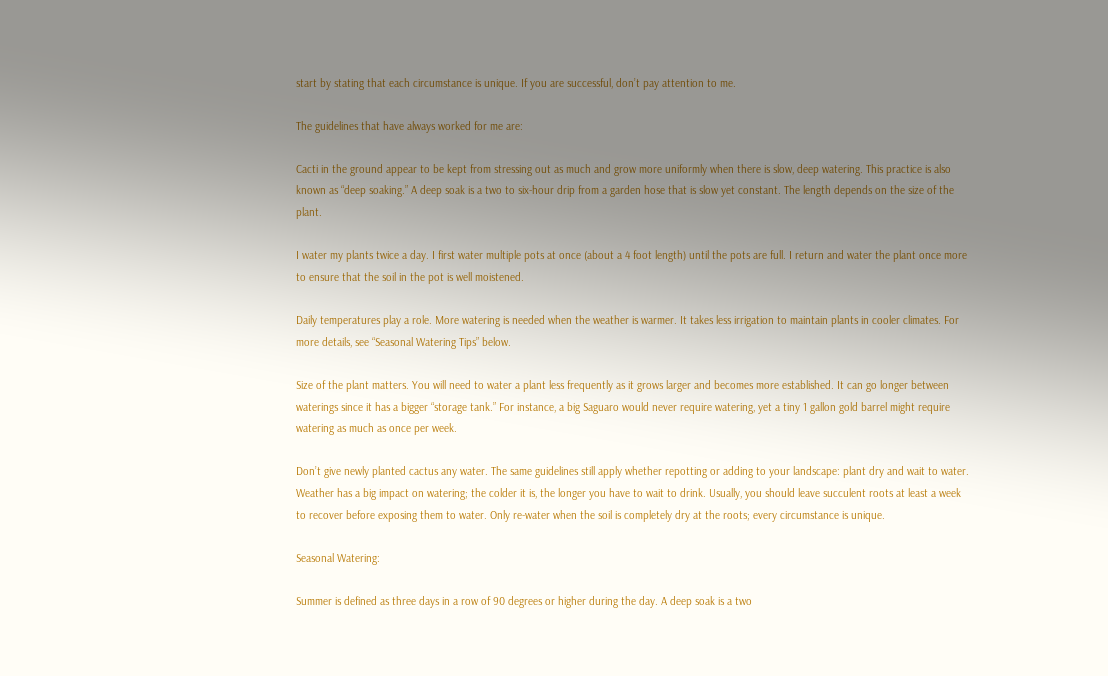start by stating that each circumstance is unique. If you are successful, don’t pay attention to me.

The guidelines that have always worked for me are:

Cacti in the ground appear to be kept from stressing out as much and grow more uniformly when there is slow, deep watering. This practice is also known as “deep soaking.” A deep soak is a two to six-hour drip from a garden hose that is slow yet constant. The length depends on the size of the plant.

I water my plants twice a day. I first water multiple pots at once (about a 4 foot length) until the pots are full. I return and water the plant once more to ensure that the soil in the pot is well moistened.

Daily temperatures play a role. More watering is needed when the weather is warmer. It takes less irrigation to maintain plants in cooler climates. For more details, see “Seasonal Watering Tips” below.

Size of the plant matters. You will need to water a plant less frequently as it grows larger and becomes more established. It can go longer between waterings since it has a bigger “storage tank.” For instance, a big Saguaro would never require watering, yet a tiny 1 gallon gold barrel might require watering as much as once per week.

Don’t give newly planted cactus any water. The same guidelines still apply whether repotting or adding to your landscape: plant dry and wait to water. Weather has a big impact on watering; the colder it is, the longer you have to wait to drink. Usually, you should leave succulent roots at least a week to recover before exposing them to water. Only re-water when the soil is completely dry at the roots; every circumstance is unique.

Seasonal Watering:

Summer is defined as three days in a row of 90 degrees or higher during the day. A deep soak is a two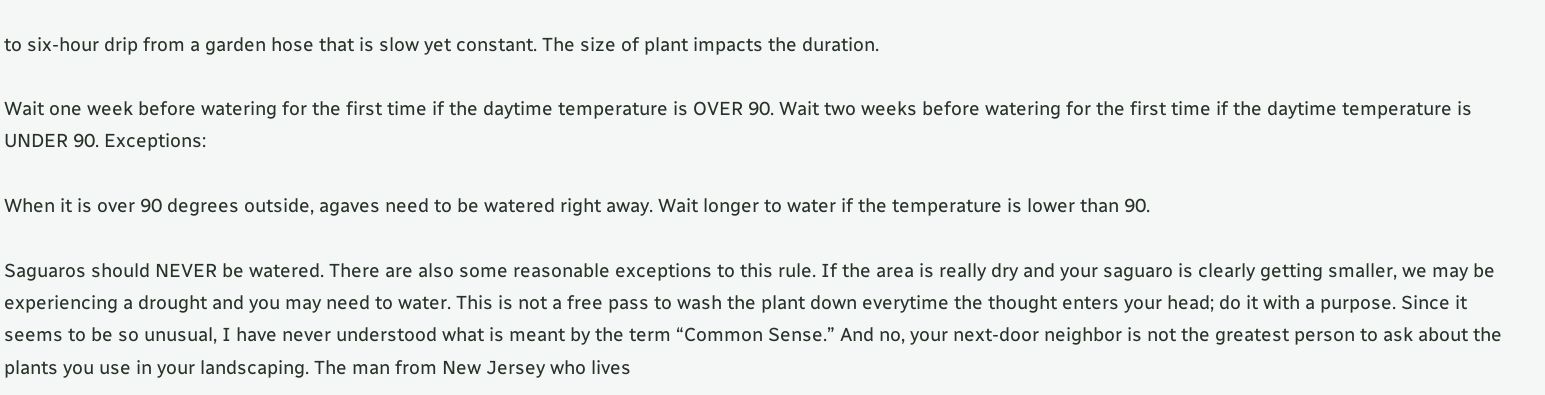to six-hour drip from a garden hose that is slow yet constant. The size of plant impacts the duration.

Wait one week before watering for the first time if the daytime temperature is OVER 90. Wait two weeks before watering for the first time if the daytime temperature is UNDER 90. Exceptions:

When it is over 90 degrees outside, agaves need to be watered right away. Wait longer to water if the temperature is lower than 90.

Saguaros should NEVER be watered. There are also some reasonable exceptions to this rule. If the area is really dry and your saguaro is clearly getting smaller, we may be experiencing a drought and you may need to water. This is not a free pass to wash the plant down everytime the thought enters your head; do it with a purpose. Since it seems to be so unusual, I have never understood what is meant by the term “Common Sense.” And no, your next-door neighbor is not the greatest person to ask about the plants you use in your landscaping. The man from New Jersey who lives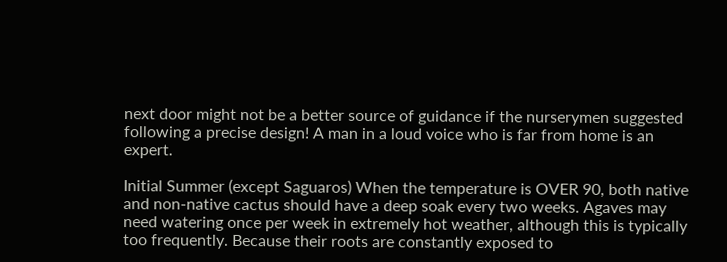next door might not be a better source of guidance if the nurserymen suggested following a precise design! A man in a loud voice who is far from home is an expert.

Initial Summer (except Saguaros) When the temperature is OVER 90, both native and non-native cactus should have a deep soak every two weeks. Agaves may need watering once per week in extremely hot weather, although this is typically too frequently. Because their roots are constantly exposed to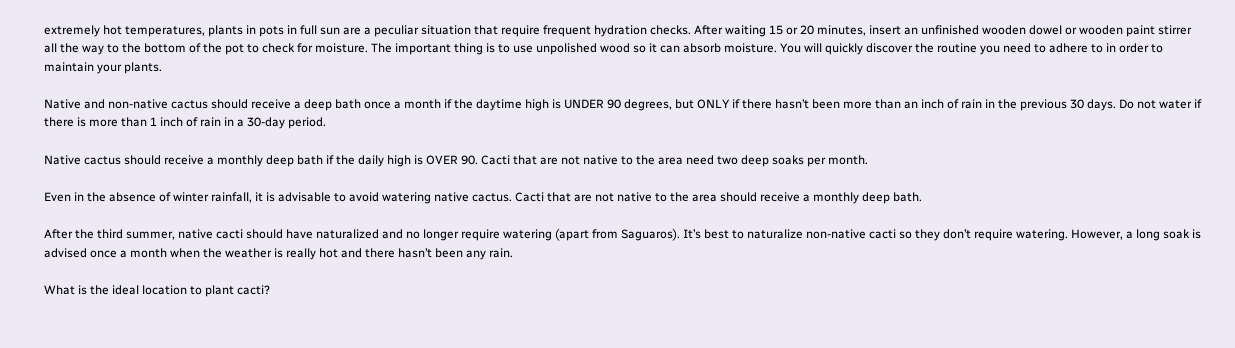extremely hot temperatures, plants in pots in full sun are a peculiar situation that require frequent hydration checks. After waiting 15 or 20 minutes, insert an unfinished wooden dowel or wooden paint stirrer all the way to the bottom of the pot to check for moisture. The important thing is to use unpolished wood so it can absorb moisture. You will quickly discover the routine you need to adhere to in order to maintain your plants.

Native and non-native cactus should receive a deep bath once a month if the daytime high is UNDER 90 degrees, but ONLY if there hasn’t been more than an inch of rain in the previous 30 days. Do not water if there is more than 1 inch of rain in a 30-day period.

Native cactus should receive a monthly deep bath if the daily high is OVER 90. Cacti that are not native to the area need two deep soaks per month.

Even in the absence of winter rainfall, it is advisable to avoid watering native cactus. Cacti that are not native to the area should receive a monthly deep bath.

After the third summer, native cacti should have naturalized and no longer require watering (apart from Saguaros). It’s best to naturalize non-native cacti so they don’t require watering. However, a long soak is advised once a month when the weather is really hot and there hasn’t been any rain.

What is the ideal location to plant cacti?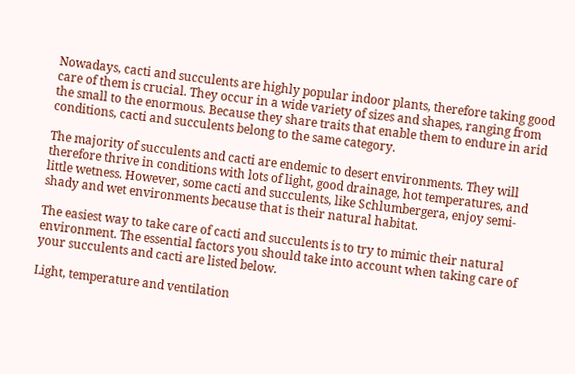Nowadays, cacti and succulents are highly popular indoor plants, therefore taking good care of them is crucial. They occur in a wide variety of sizes and shapes, ranging from the small to the enormous. Because they share traits that enable them to endure in arid conditions, cacti and succulents belong to the same category.

The majority of succulents and cacti are endemic to desert environments. They will therefore thrive in conditions with lots of light, good drainage, hot temperatures, and little wetness. However, some cacti and succulents, like Schlumbergera, enjoy semi-shady and wet environments because that is their natural habitat.

The easiest way to take care of cacti and succulents is to try to mimic their natural environment. The essential factors you should take into account when taking care of your succulents and cacti are listed below.

Light, temperature and ventilation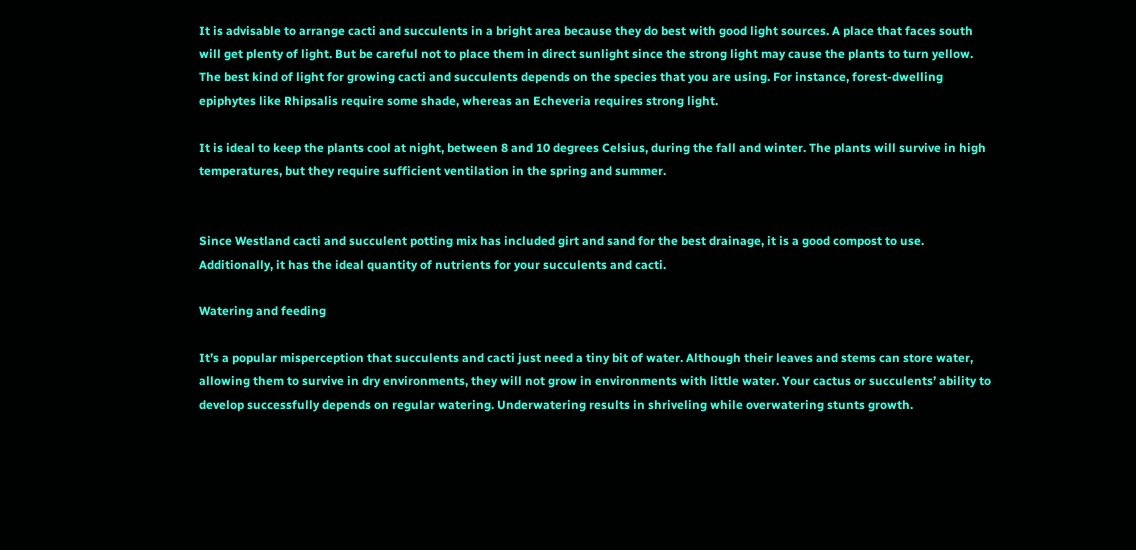It is advisable to arrange cacti and succulents in a bright area because they do best with good light sources. A place that faces south will get plenty of light. But be careful not to place them in direct sunlight since the strong light may cause the plants to turn yellow. The best kind of light for growing cacti and succulents depends on the species that you are using. For instance, forest-dwelling epiphytes like Rhipsalis require some shade, whereas an Echeveria requires strong light.

It is ideal to keep the plants cool at night, between 8 and 10 degrees Celsius, during the fall and winter. The plants will survive in high temperatures, but they require sufficient ventilation in the spring and summer.


Since Westland cacti and succulent potting mix has included girt and sand for the best drainage, it is a good compost to use. Additionally, it has the ideal quantity of nutrients for your succulents and cacti.

Watering and feeding

It’s a popular misperception that succulents and cacti just need a tiny bit of water. Although their leaves and stems can store water, allowing them to survive in dry environments, they will not grow in environments with little water. Your cactus or succulents’ ability to develop successfully depends on regular watering. Underwatering results in shriveling while overwatering stunts growth.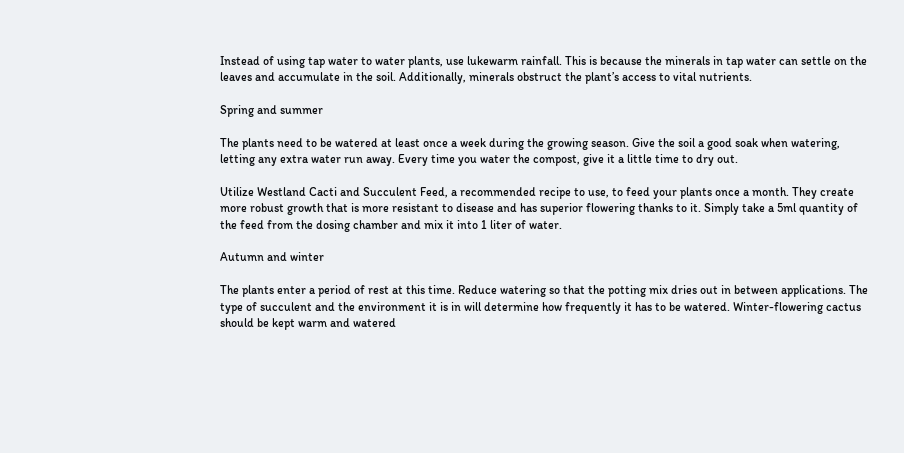Instead of using tap water to water plants, use lukewarm rainfall. This is because the minerals in tap water can settle on the leaves and accumulate in the soil. Additionally, minerals obstruct the plant’s access to vital nutrients.

Spring and summer

The plants need to be watered at least once a week during the growing season. Give the soil a good soak when watering, letting any extra water run away. Every time you water the compost, give it a little time to dry out.

Utilize Westland Cacti and Succulent Feed, a recommended recipe to use, to feed your plants once a month. They create more robust growth that is more resistant to disease and has superior flowering thanks to it. Simply take a 5ml quantity of the feed from the dosing chamber and mix it into 1 liter of water.

Autumn and winter

The plants enter a period of rest at this time. Reduce watering so that the potting mix dries out in between applications. The type of succulent and the environment it is in will determine how frequently it has to be watered. Winter-flowering cactus should be kept warm and watered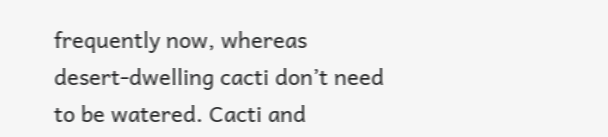frequently now, whereas desert-dwelling cacti don’t need to be watered. Cacti and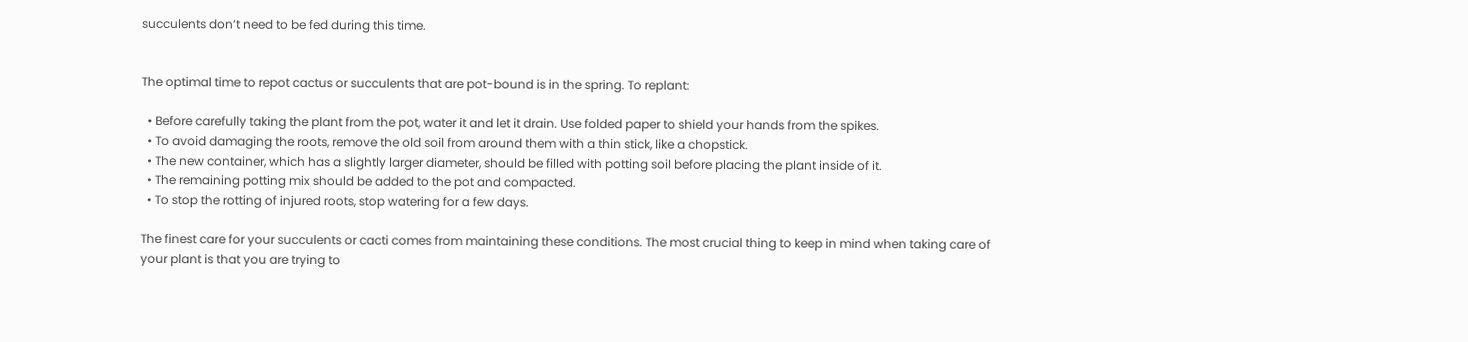succulents don’t need to be fed during this time.


The optimal time to repot cactus or succulents that are pot-bound is in the spring. To replant:

  • Before carefully taking the plant from the pot, water it and let it drain. Use folded paper to shield your hands from the spikes.
  • To avoid damaging the roots, remove the old soil from around them with a thin stick, like a chopstick.
  • The new container, which has a slightly larger diameter, should be filled with potting soil before placing the plant inside of it.
  • The remaining potting mix should be added to the pot and compacted.
  • To stop the rotting of injured roots, stop watering for a few days.

The finest care for your succulents or cacti comes from maintaining these conditions. The most crucial thing to keep in mind when taking care of your plant is that you are trying to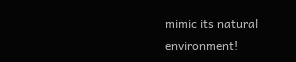mimic its natural environment!